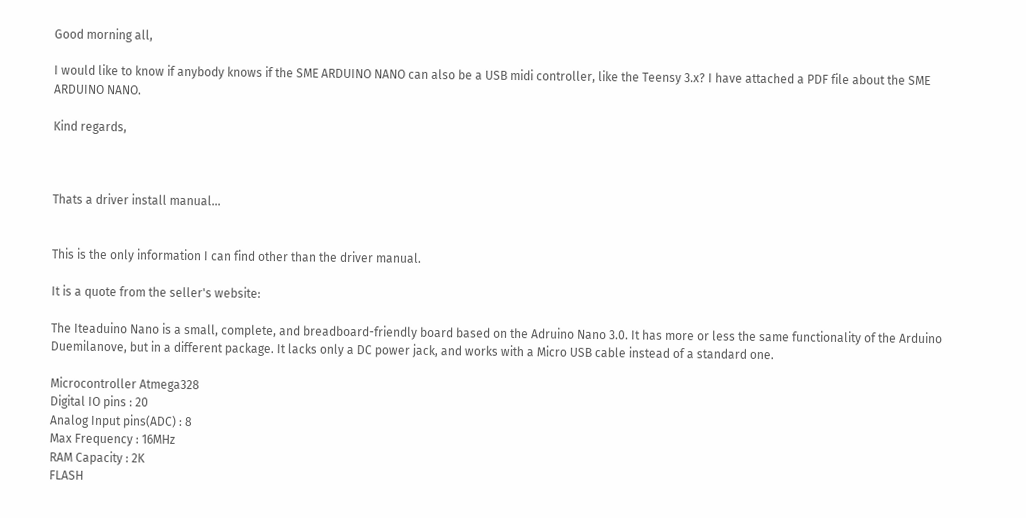Good morning all,

I would like to know if anybody knows if the SME ARDUINO NANO can also be a USB midi controller, like the Teensy 3.x? I have attached a PDF file about the SME ARDUINO NANO.

Kind regards,



Thats a driver install manual…


This is the only information I can find other than the driver manual.

It is a quote from the seller's website:

The Iteaduino Nano is a small, complete, and breadboard-friendly board based on the Adruino Nano 3.0. It has more or less the same functionality of the Arduino Duemilanove, but in a different package. It lacks only a DC power jack, and works with a Micro USB cable instead of a standard one.

Microcontroller Atmega328
Digital IO pins : 20
Analog Input pins(ADC) : 8
Max Frequency : 16MHz
RAM Capacity : 2K
FLASH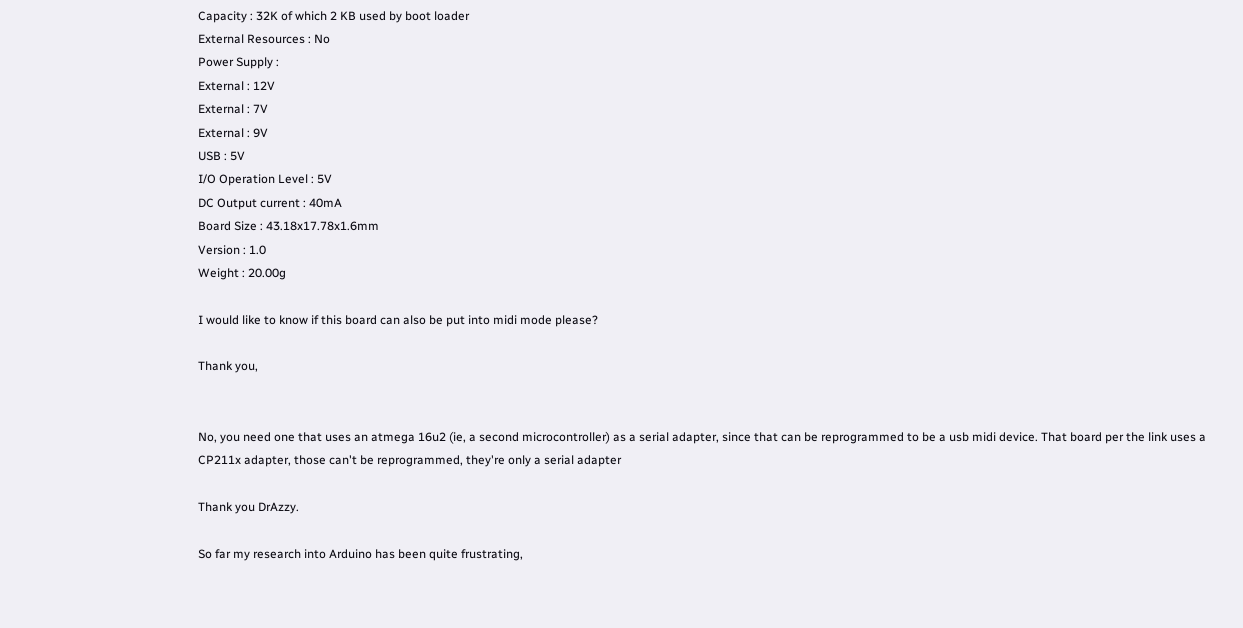Capacity : 32K of which 2 KB used by boot loader
External Resources : No
Power Supply :
External : 12V
External : 7V
External : 9V
USB : 5V
I/O Operation Level : 5V
DC Output current : 40mA
Board Size : 43.18x17.78x1.6mm
Version : 1.0
Weight : 20.00g

I would like to know if this board can also be put into midi mode please?

Thank you,


No, you need one that uses an atmega 16u2 (ie, a second microcontroller) as a serial adapter, since that can be reprogrammed to be a usb midi device. That board per the link uses a CP211x adapter, those can't be reprogrammed, they're only a serial adapter

Thank you DrAzzy.

So far my research into Arduino has been quite frustrating,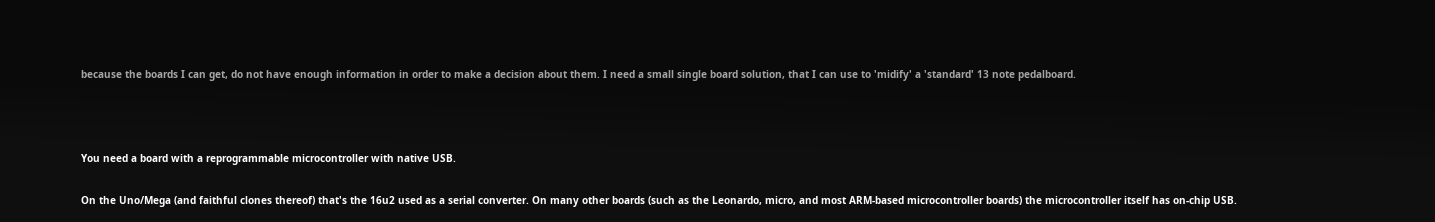because the boards I can get, do not have enough information in order to make a decision about them. I need a small single board solution, that I can use to 'midify' a 'standard' 13 note pedalboard.



You need a board with a reprogrammable microcontroller with native USB.

On the Uno/Mega (and faithful clones thereof) that's the 16u2 used as a serial converter. On many other boards (such as the Leonardo, micro, and most ARM-based microcontroller boards) the microcontroller itself has on-chip USB.